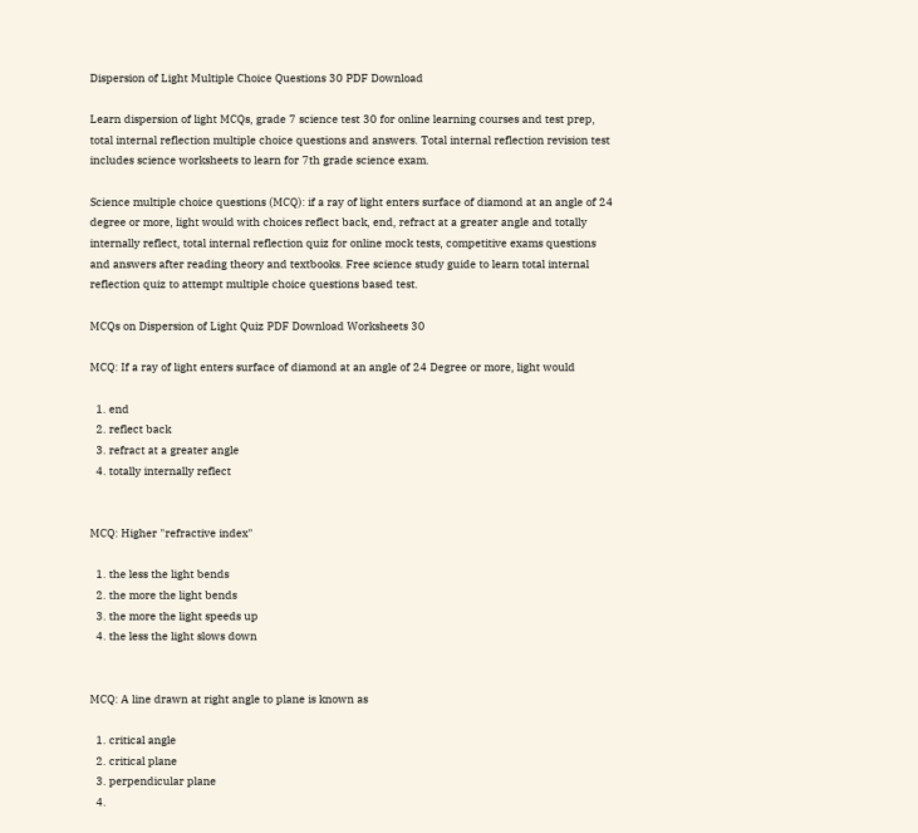Dispersion of Light Multiple Choice Questions 30 PDF Download

Learn dispersion of light MCQs, grade 7 science test 30 for online learning courses and test prep, total internal reflection multiple choice questions and answers. Total internal reflection revision test includes science worksheets to learn for 7th grade science exam.

Science multiple choice questions (MCQ): if a ray of light enters surface of diamond at an angle of 24 degree or more, light would with choices reflect back, end, refract at a greater angle and totally internally reflect, total internal reflection quiz for online mock tests, competitive exams questions and answers after reading theory and textbooks. Free science study guide to learn total internal reflection quiz to attempt multiple choice questions based test.

MCQs on Dispersion of Light Quiz PDF Download Worksheets 30

MCQ: If a ray of light enters surface of diamond at an angle of 24 Degree or more, light would

  1. end
  2. reflect back
  3. refract at a greater angle
  4. totally internally reflect


MCQ: Higher "refractive index"

  1. the less the light bends
  2. the more the light bends
  3. the more the light speeds up
  4. the less the light slows down


MCQ: A line drawn at right angle to plane is known as

  1. critical angle
  2. critical plane
  3. perpendicular plane
  4.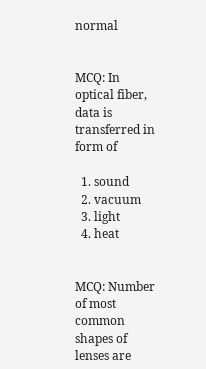normal


MCQ: In optical fiber, data is transferred in form of

  1. sound
  2. vacuum
  3. light
  4. heat


MCQ: Number of most common shapes of lenses are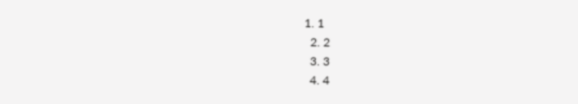1. 1
  2. 2
  3. 3
  4. 4